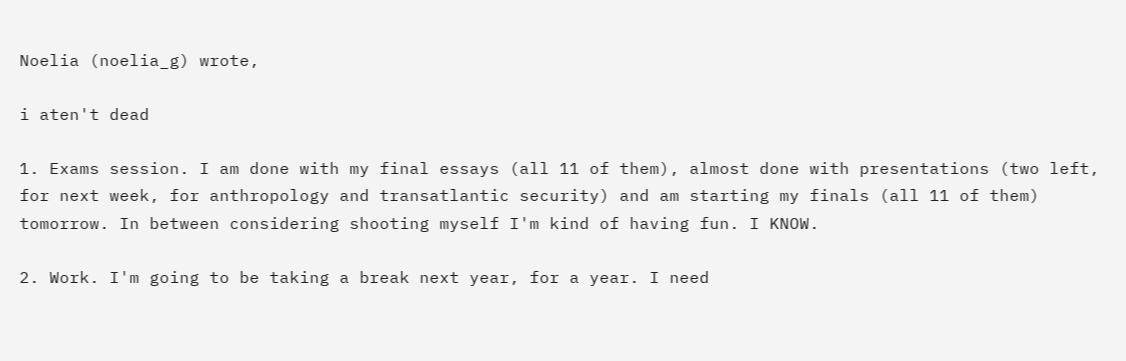Noelia (noelia_g) wrote,

i aten't dead

1. Exams session. I am done with my final essays (all 11 of them), almost done with presentations (two left, for next week, for anthropology and transatlantic security) and am starting my finals (all 11 of them) tomorrow. In between considering shooting myself I'm kind of having fun. I KNOW.

2. Work. I'm going to be taking a break next year, for a year. I need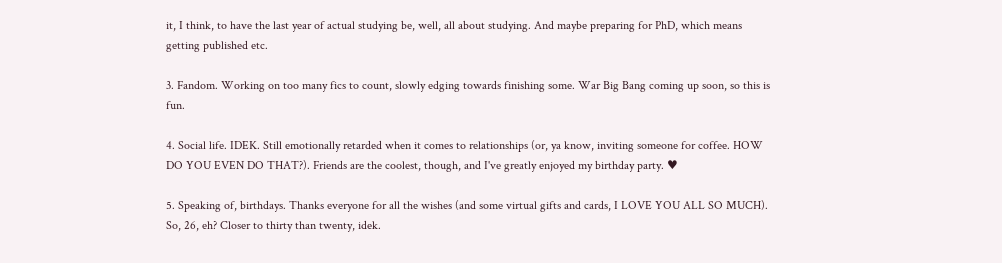it, I think, to have the last year of actual studying be, well, all about studying. And maybe preparing for PhD, which means getting published etc.

3. Fandom. Working on too many fics to count, slowly edging towards finishing some. War Big Bang coming up soon, so this is fun.

4. Social life. IDEK. Still emotionally retarded when it comes to relationships (or, ya know, inviting someone for coffee. HOW DO YOU EVEN DO THAT?). Friends are the coolest, though, and I've greatly enjoyed my birthday party. ♥

5. Speaking of, birthdays. Thanks everyone for all the wishes (and some virtual gifts and cards, I LOVE YOU ALL SO MUCH). So, 26, eh? Closer to thirty than twenty, idek.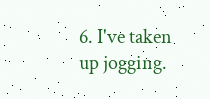6. I've taken up jogging.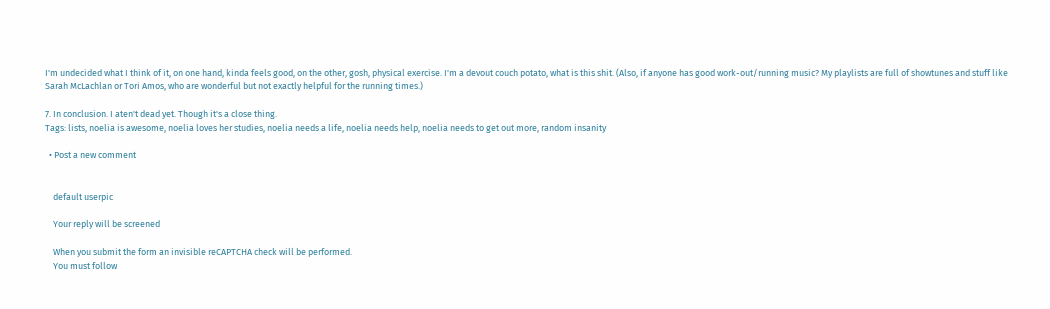I'm undecided what I think of it, on one hand, kinda feels good, on the other, gosh, physical exercise. I'm a devout couch potato, what is this shit. (Also, if anyone has good work-out/running music? My playlists are full of showtunes and stuff like Sarah McLachlan or Tori Amos, who are wonderful but not exactly helpful for the running times.)

7. In conclusion. I aten't dead yet. Though it's a close thing.
Tags: lists, noelia is awesome, noelia loves her studies, noelia needs a life, noelia needs help, noelia needs to get out more, random insanity

  • Post a new comment


    default userpic

    Your reply will be screened

    When you submit the form an invisible reCAPTCHA check will be performed.
    You must follow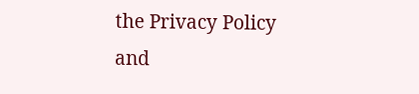the Privacy Policy and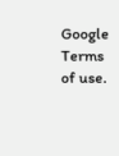Google Terms of use.